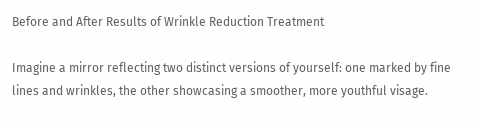Before and After Results of Wrinkle Reduction Treatment

Imagine a mirror reflecting two distinct versions of yourself: one marked by fine lines and wrinkles, the other showcasing a smoother, more youthful visage.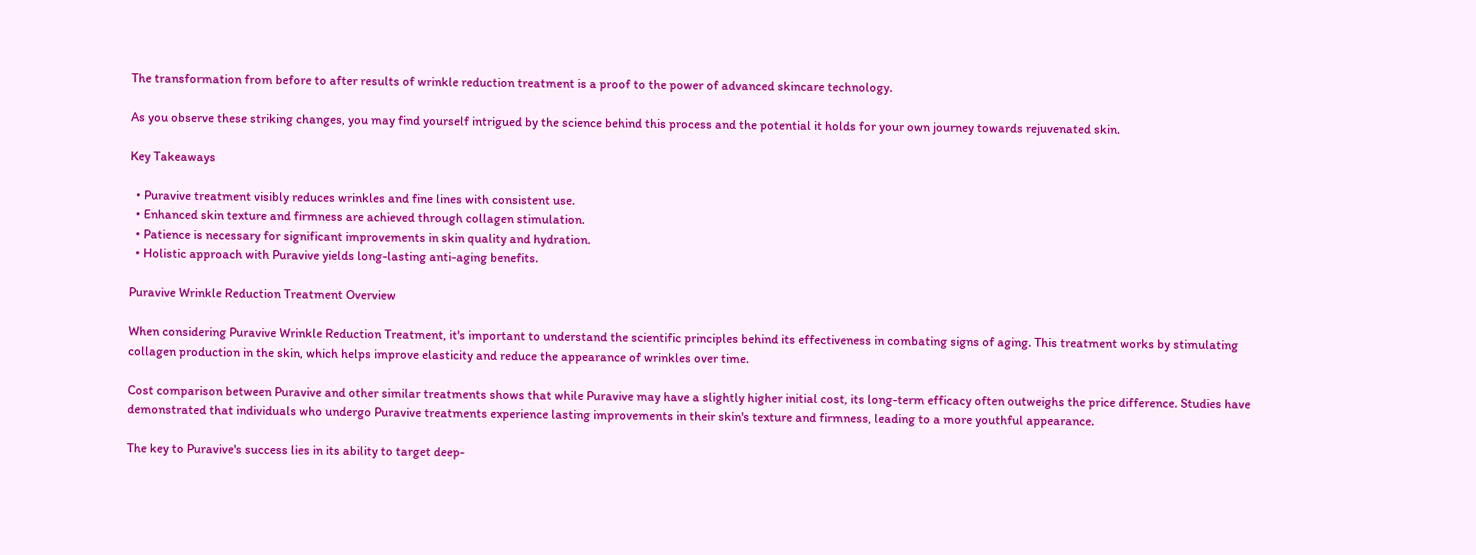The transformation from before to after results of wrinkle reduction treatment is a proof to the power of advanced skincare technology.

As you observe these striking changes, you may find yourself intrigued by the science behind this process and the potential it holds for your own journey towards rejuvenated skin.

Key Takeaways

  • Puravive treatment visibly reduces wrinkles and fine lines with consistent use.
  • Enhanced skin texture and firmness are achieved through collagen stimulation.
  • Patience is necessary for significant improvements in skin quality and hydration.
  • Holistic approach with Puravive yields long-lasting anti-aging benefits.

Puravive Wrinkle Reduction Treatment Overview

When considering Puravive Wrinkle Reduction Treatment, it's important to understand the scientific principles behind its effectiveness in combating signs of aging. This treatment works by stimulating collagen production in the skin, which helps improve elasticity and reduce the appearance of wrinkles over time.

Cost comparison between Puravive and other similar treatments shows that while Puravive may have a slightly higher initial cost, its long-term efficacy often outweighs the price difference. Studies have demonstrated that individuals who undergo Puravive treatments experience lasting improvements in their skin's texture and firmness, leading to a more youthful appearance.

The key to Puravive's success lies in its ability to target deep-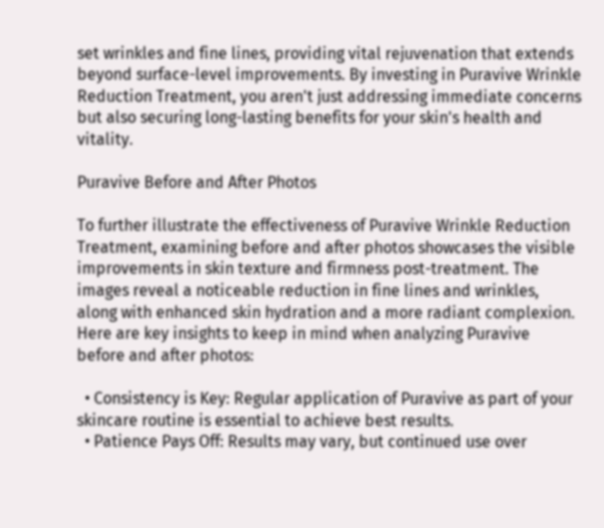set wrinkles and fine lines, providing vital rejuvenation that extends beyond surface-level improvements. By investing in Puravive Wrinkle Reduction Treatment, you aren't just addressing immediate concerns but also securing long-lasting benefits for your skin's health and vitality.

Puravive Before and After Photos

To further illustrate the effectiveness of Puravive Wrinkle Reduction Treatment, examining before and after photos showcases the visible improvements in skin texture and firmness post-treatment. The images reveal a noticeable reduction in fine lines and wrinkles, along with enhanced skin hydration and a more radiant complexion. Here are key insights to keep in mind when analyzing Puravive before and after photos:

  • Consistency is Key: Regular application of Puravive as part of your skincare routine is essential to achieve best results.
  • Patience Pays Off: Results may vary, but continued use over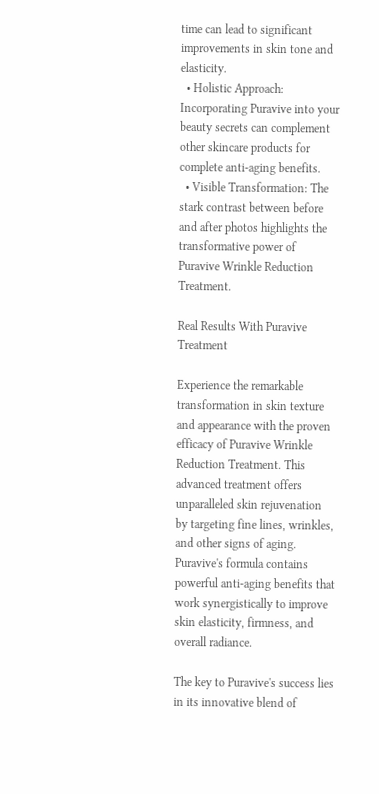time can lead to significant improvements in skin tone and elasticity.
  • Holistic Approach: Incorporating Puravive into your beauty secrets can complement other skincare products for complete anti-aging benefits.
  • Visible Transformation: The stark contrast between before and after photos highlights the transformative power of Puravive Wrinkle Reduction Treatment.

Real Results With Puravive Treatment

Experience the remarkable transformation in skin texture and appearance with the proven efficacy of Puravive Wrinkle Reduction Treatment. This advanced treatment offers unparalleled skin rejuvenation by targeting fine lines, wrinkles, and other signs of aging. Puravive's formula contains powerful anti-aging benefits that work synergistically to improve skin elasticity, firmness, and overall radiance.

The key to Puravive's success lies in its innovative blend of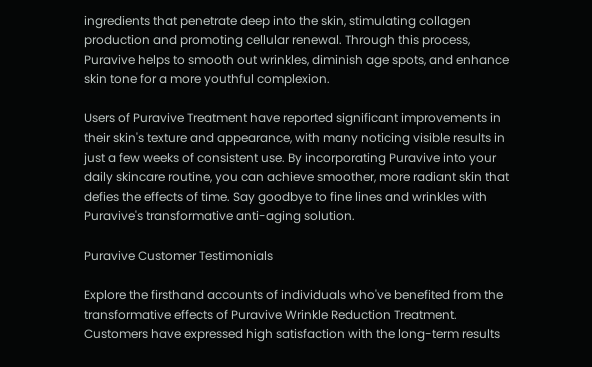ingredients that penetrate deep into the skin, stimulating collagen production and promoting cellular renewal. Through this process, Puravive helps to smooth out wrinkles, diminish age spots, and enhance skin tone for a more youthful complexion.

Users of Puravive Treatment have reported significant improvements in their skin's texture and appearance, with many noticing visible results in just a few weeks of consistent use. By incorporating Puravive into your daily skincare routine, you can achieve smoother, more radiant skin that defies the effects of time. Say goodbye to fine lines and wrinkles with Puravive's transformative anti-aging solution.

Puravive Customer Testimonials

Explore the firsthand accounts of individuals who've benefited from the transformative effects of Puravive Wrinkle Reduction Treatment. Customers have expressed high satisfaction with the long-term results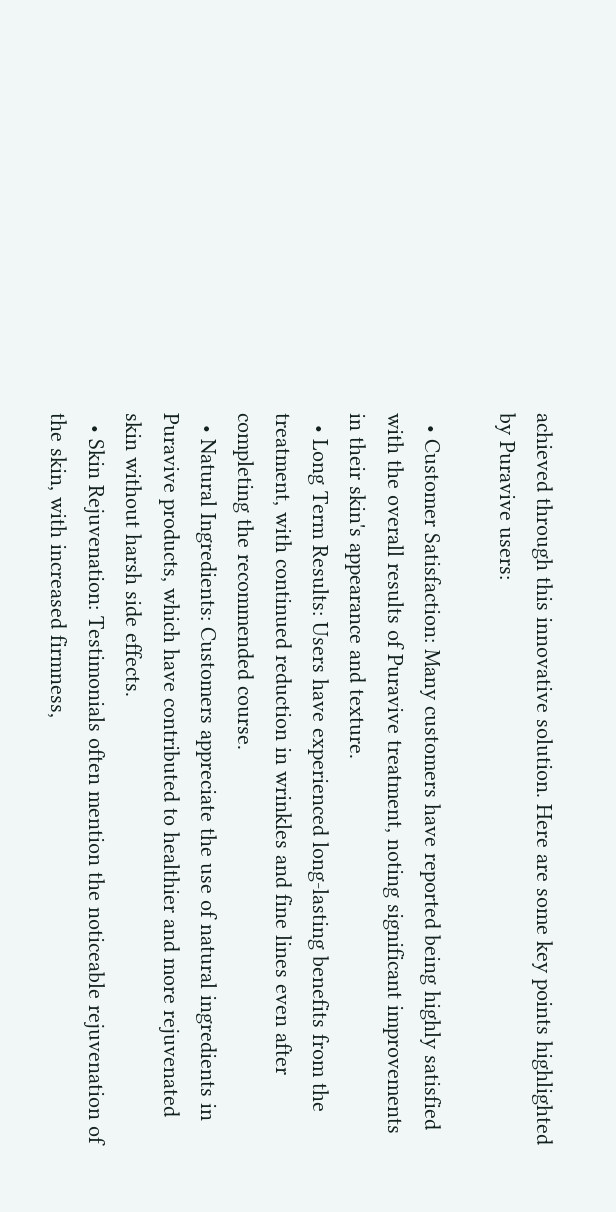achieved through this innovative solution. Here are some key points highlighted by Puravive users:

  • Customer Satisfaction: Many customers have reported being highly satisfied with the overall results of Puravive treatment, noting significant improvements in their skin's appearance and texture.
  • Long Term Results: Users have experienced long-lasting benefits from the treatment, with continued reduction in wrinkles and fine lines even after completing the recommended course.
  • Natural Ingredients: Customers appreciate the use of natural ingredients in Puravive products, which have contributed to healthier and more rejuvenated skin without harsh side effects.
  • Skin Rejuvenation: Testimonials often mention the noticeable rejuvenation of the skin, with increased firmness,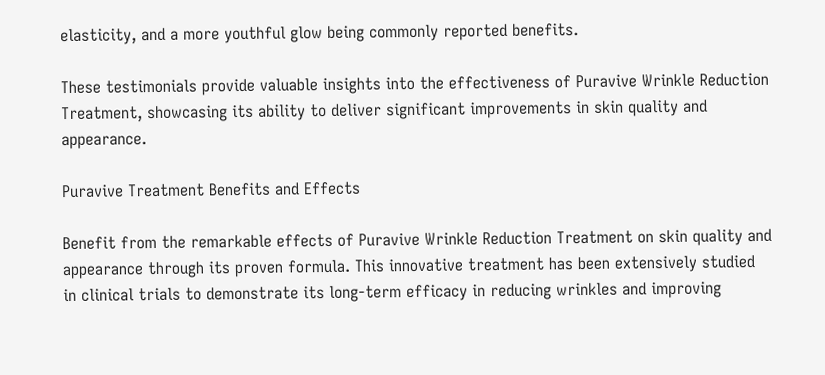elasticity, and a more youthful glow being commonly reported benefits.

These testimonials provide valuable insights into the effectiveness of Puravive Wrinkle Reduction Treatment, showcasing its ability to deliver significant improvements in skin quality and appearance.

Puravive Treatment Benefits and Effects

Benefit from the remarkable effects of Puravive Wrinkle Reduction Treatment on skin quality and appearance through its proven formula. This innovative treatment has been extensively studied in clinical trials to demonstrate its long-term efficacy in reducing wrinkles and improving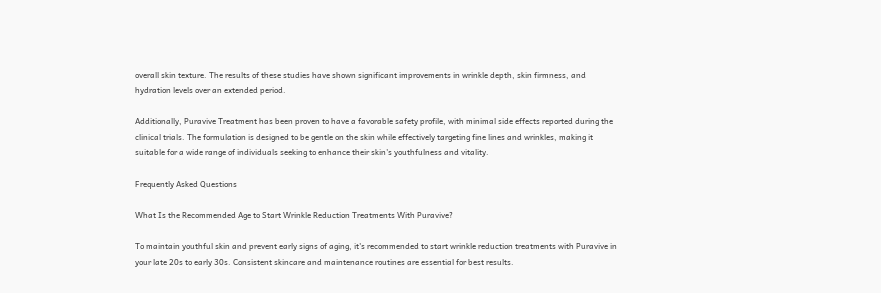overall skin texture. The results of these studies have shown significant improvements in wrinkle depth, skin firmness, and hydration levels over an extended period.

Additionally, Puravive Treatment has been proven to have a favorable safety profile, with minimal side effects reported during the clinical trials. The formulation is designed to be gentle on the skin while effectively targeting fine lines and wrinkles, making it suitable for a wide range of individuals seeking to enhance their skin's youthfulness and vitality.

Frequently Asked Questions

What Is the Recommended Age to Start Wrinkle Reduction Treatments With Puravive?

To maintain youthful skin and prevent early signs of aging, it's recommended to start wrinkle reduction treatments with Puravive in your late 20s to early 30s. Consistent skincare and maintenance routines are essential for best results.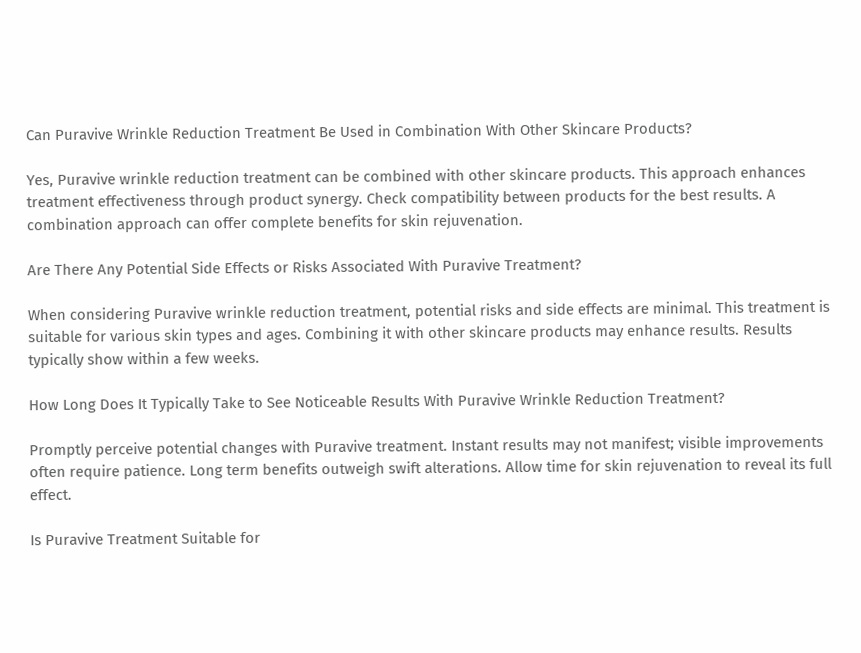Can Puravive Wrinkle Reduction Treatment Be Used in Combination With Other Skincare Products?

Yes, Puravive wrinkle reduction treatment can be combined with other skincare products. This approach enhances treatment effectiveness through product synergy. Check compatibility between products for the best results. A combination approach can offer complete benefits for skin rejuvenation.

Are There Any Potential Side Effects or Risks Associated With Puravive Treatment?

When considering Puravive wrinkle reduction treatment, potential risks and side effects are minimal. This treatment is suitable for various skin types and ages. Combining it with other skincare products may enhance results. Results typically show within a few weeks.

How Long Does It Typically Take to See Noticeable Results With Puravive Wrinkle Reduction Treatment?

Promptly perceive potential changes with Puravive treatment. Instant results may not manifest; visible improvements often require patience. Long term benefits outweigh swift alterations. Allow time for skin rejuvenation to reveal its full effect.

Is Puravive Treatment Suitable for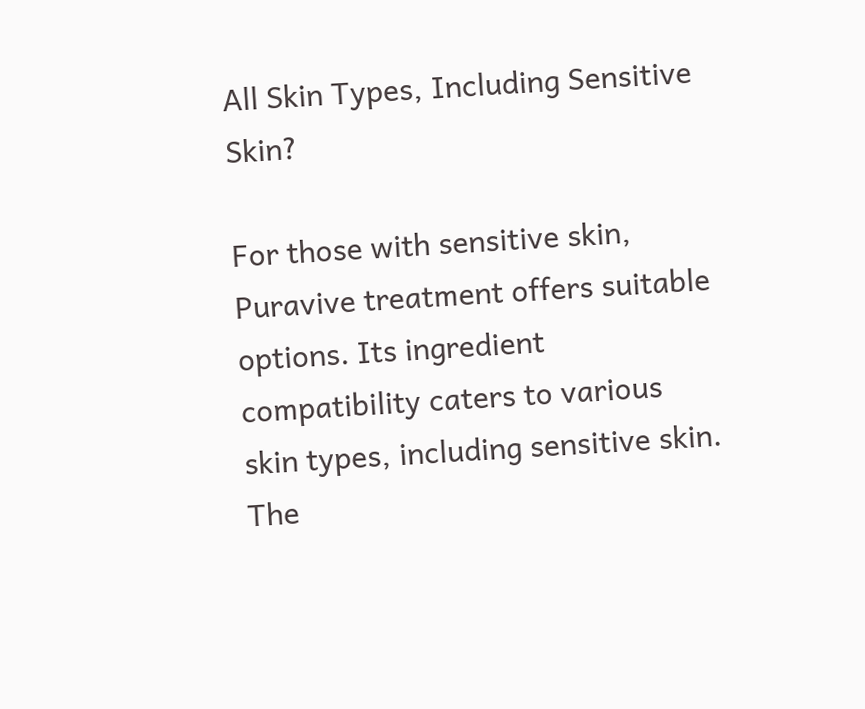All Skin Types, Including Sensitive Skin?

For those with sensitive skin, Puravive treatment offers suitable options. Its ingredient compatibility caters to various skin types, including sensitive skin. The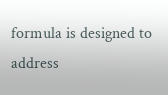formula is designed to address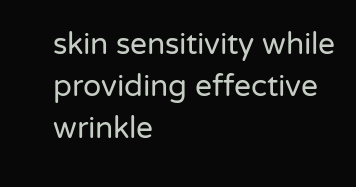skin sensitivity while providing effective wrinkle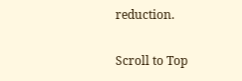reduction.

Scroll to Top